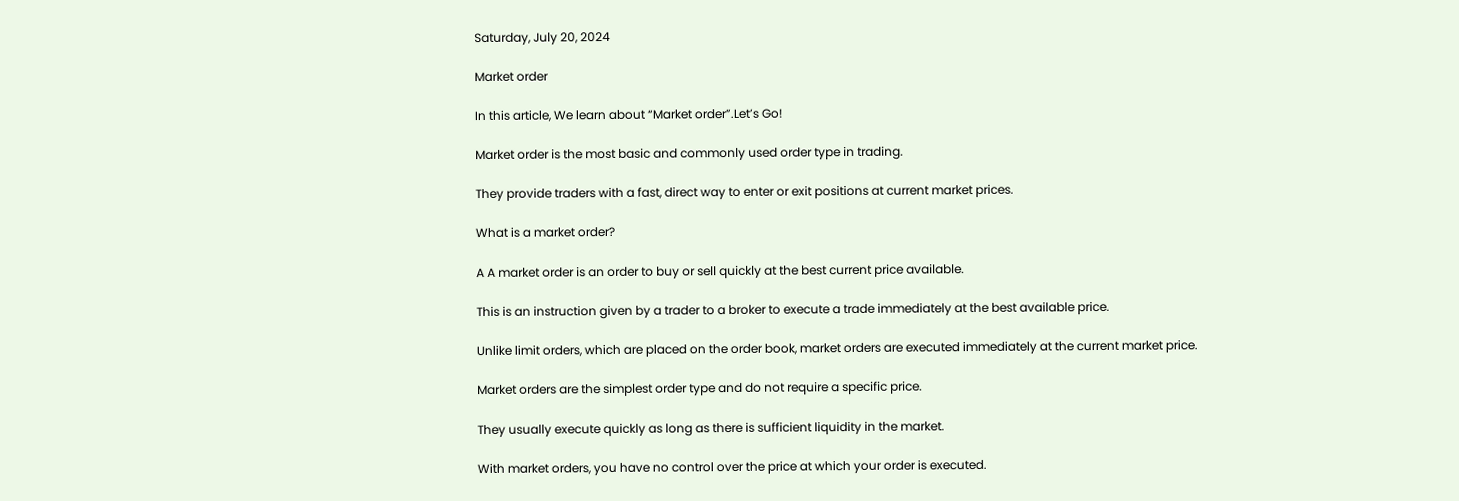Saturday, July 20, 2024

Market order

In this article, We learn about “Market order”.Let’s Go!

Market order is the most basic and commonly used order type in trading.

They provide traders with a fast, direct way to enter or exit positions at current market prices.

What is a market order?

A A market order is an order to buy or sell quickly at the best current price available.

This is an instruction given by a trader to a broker to execute a trade immediately at the best available price.

Unlike limit orders, which are placed on the order book, market orders are executed immediately at the current market price.

Market orders are the simplest order type and do not require a specific price.

They usually execute quickly as long as there is sufficient liquidity in the market.

With market orders, you have no control over the price at which your order is executed.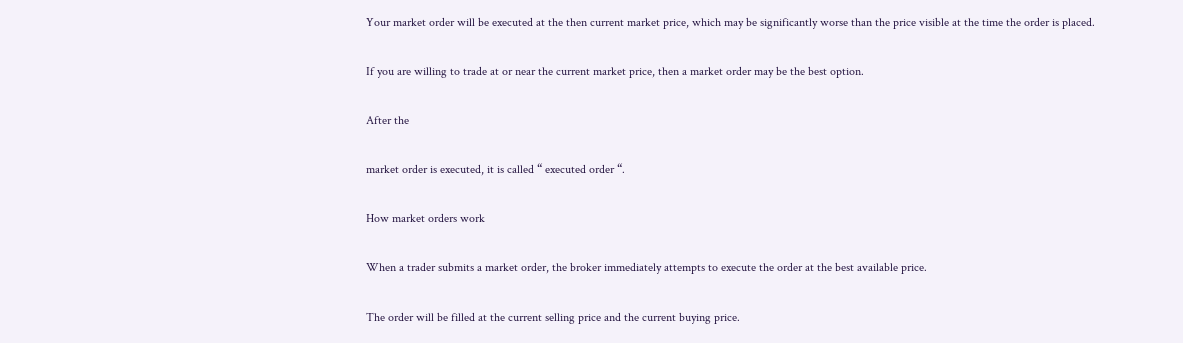Your market order will be executed at the then current market price, which may be significantly worse than the price visible at the time the order is placed.

If you are willing to trade at or near the current market price, then a market order may be the best option.

After the

market order is executed, it is called “ executed order “.

How market orders work

When a trader submits a market order, the broker immediately attempts to execute the order at the best available price.

The order will be filled at the current selling price and the current buying price.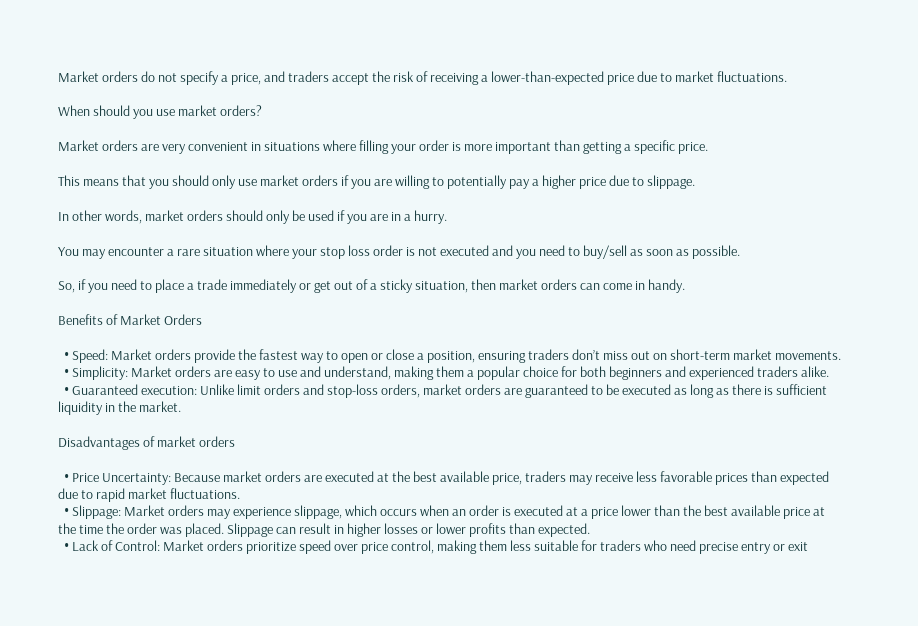Market orders do not specify a price, and traders accept the risk of receiving a lower-than-expected price due to market fluctuations.

When should you use market orders?

Market orders are very convenient in situations where filling your order is more important than getting a specific price.

This means that you should only use market orders if you are willing to potentially pay a higher price due to slippage.

In other words, market orders should only be used if you are in a hurry.

You may encounter a rare situation where your stop loss order is not executed and you need to buy/sell as soon as possible.

So, if you need to place a trade immediately or get out of a sticky situation, then market orders can come in handy.

Benefits of Market Orders

  • Speed: Market orders provide the fastest way to open or close a position, ensuring traders don’t miss out on short-term market movements.
  • Simplicity: Market orders are easy to use and understand, making them a popular choice for both beginners and experienced traders alike.
  • Guaranteed execution: Unlike limit orders and stop-loss orders, market orders are guaranteed to be executed as long as there is sufficient liquidity in the market.

Disadvantages of market orders

  • Price Uncertainty: Because market orders are executed at the best available price, traders may receive less favorable prices than expected due to rapid market fluctuations.
  • Slippage: Market orders may experience slippage, which occurs when an order is executed at a price lower than the best available price at the time the order was placed. Slippage can result in higher losses or lower profits than expected.
  • Lack of Control: Market orders prioritize speed over price control, making them less suitable for traders who need precise entry or exit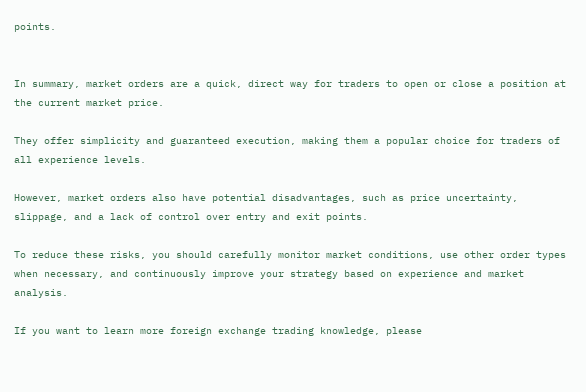points.


In summary, market orders are a quick, direct way for traders to open or close a position at the current market price.

They offer simplicity and guaranteed execution, making them a popular choice for traders of all experience levels.

However, market orders also have potential disadvantages, such as price uncertainty, slippage, and a lack of control over entry and exit points.

To reduce these risks, you should carefully monitor market conditions, use other order types when necessary, and continuously improve your strategy based on experience and market analysis.

If you want to learn more foreign exchange trading knowledge, please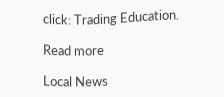click: Trading Education.

Read more

Local News